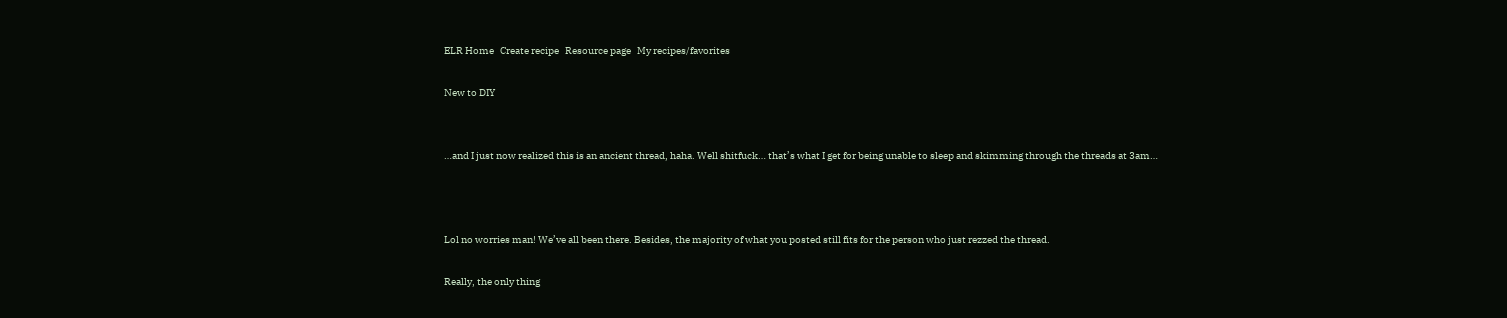ELR Home   Create recipe   Resource page   My recipes/favorites

New to DIY


…and I just now realized this is an ancient thread, haha. Well shitfuck… that’s what I get for being unable to sleep and skimming through the threads at 3am…



Lol no worries man! We’ve all been there. Besides, the majority of what you posted still fits for the person who just rezzed the thread.

Really, the only thing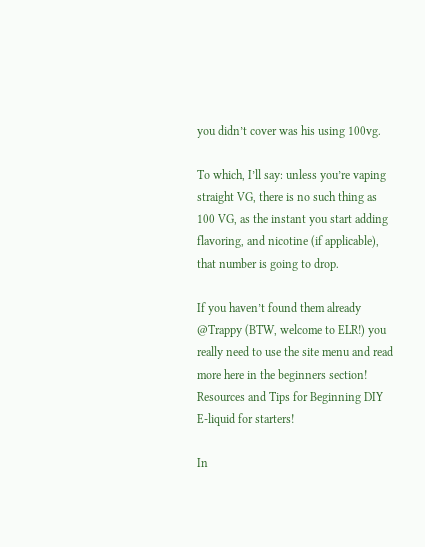you didn’t cover was his using 100vg.

To which, I’ll say: unless you’re vaping straight VG, there is no such thing as 100 VG, as the instant you start adding flavoring, and nicotine (if applicable), that number is going to drop.

If you haven’t found them already @Trappy (BTW, welcome to ELR!) you really need to use the site menu and read more here in the beginners section!
Resources and Tips for Beginning DIY E-liquid for starters!

In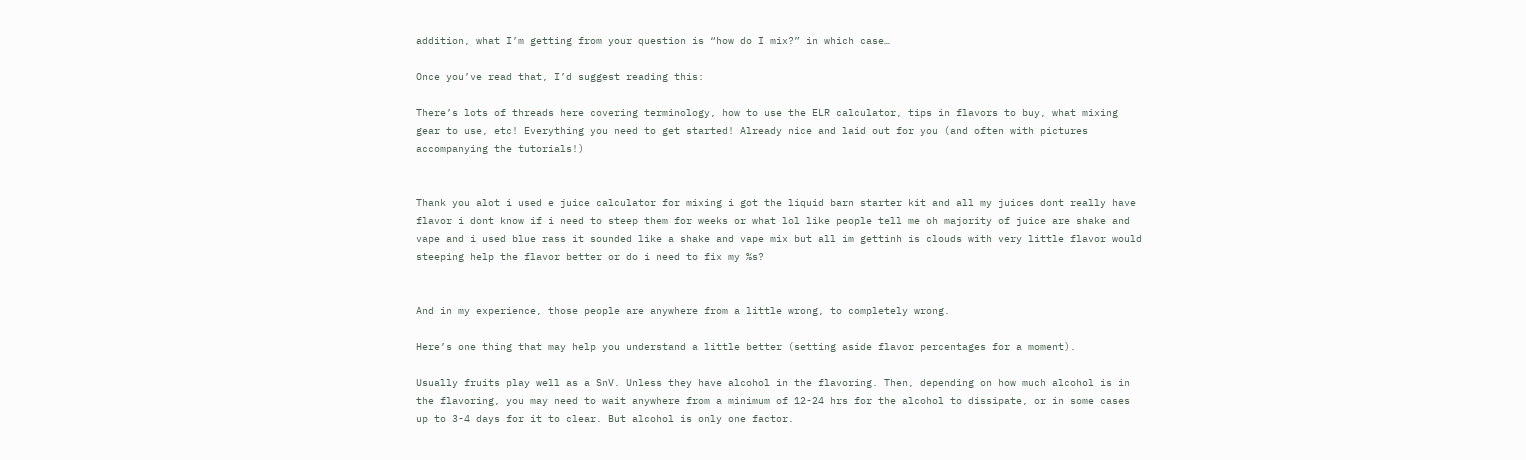addition, what I’m getting from your question is “how do I mix?” in which case…

Once you’ve read that, I’d suggest reading this:

There’s lots of threads here covering terminology, how to use the ELR calculator, tips in flavors to buy, what mixing gear to use, etc! Everything you need to get started! Already nice and laid out for you (and often with pictures accompanying the tutorials!)


Thank you alot i used e juice calculator for mixing i got the liquid barn starter kit and all my juices dont really have flavor i dont know if i need to steep them for weeks or what lol like people tell me oh majority of juice are shake and vape and i used blue rass it sounded like a shake and vape mix but all im gettinh is clouds with very little flavor would steeping help the flavor better or do i need to fix my %s?


And in my experience, those people are anywhere from a little wrong, to completely wrong.

Here’s one thing that may help you understand a little better (setting aside flavor percentages for a moment).

Usually fruits play well as a SnV. Unless they have alcohol in the flavoring. Then, depending on how much alcohol is in the flavoring, you may need to wait anywhere from a minimum of 12-24 hrs for the alcohol to dissipate, or in some cases up to 3-4 days for it to clear. But alcohol is only one factor.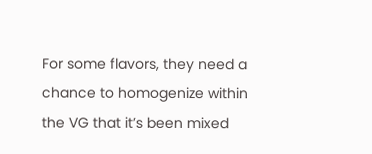For some flavors, they need a chance to homogenize within the VG that it’s been mixed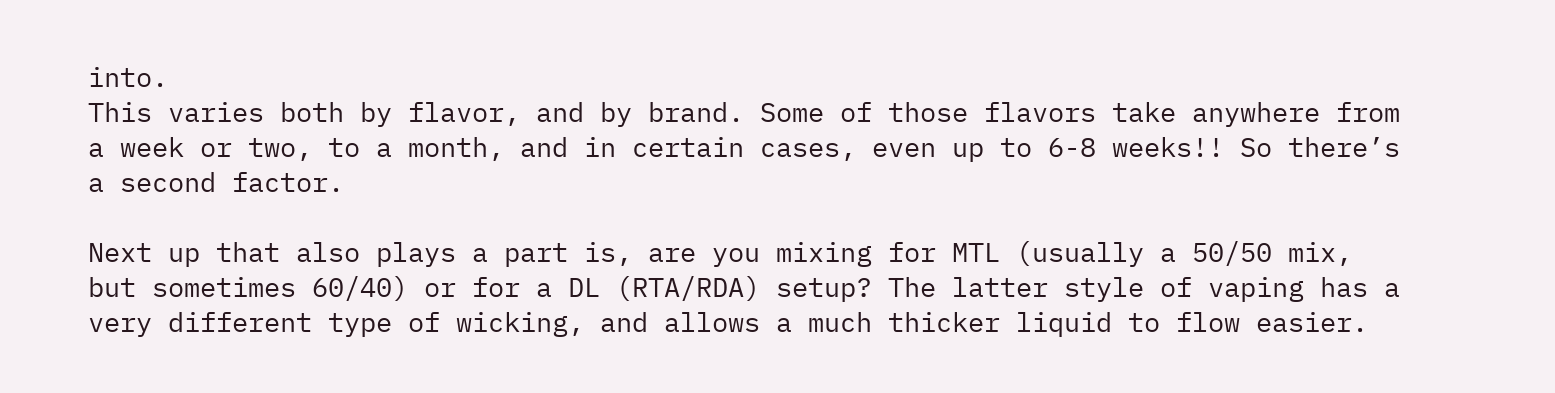into.
This varies both by flavor, and by brand. Some of those flavors take anywhere from a week or two, to a month, and in certain cases, even up to 6-8 weeks!! So there’s a second factor.

Next up that also plays a part is, are you mixing for MTL (usually a 50/50 mix, but sometimes 60/40) or for a DL (RTA/RDA) setup? The latter style of vaping has a very different type of wicking, and allows a much thicker liquid to flow easier.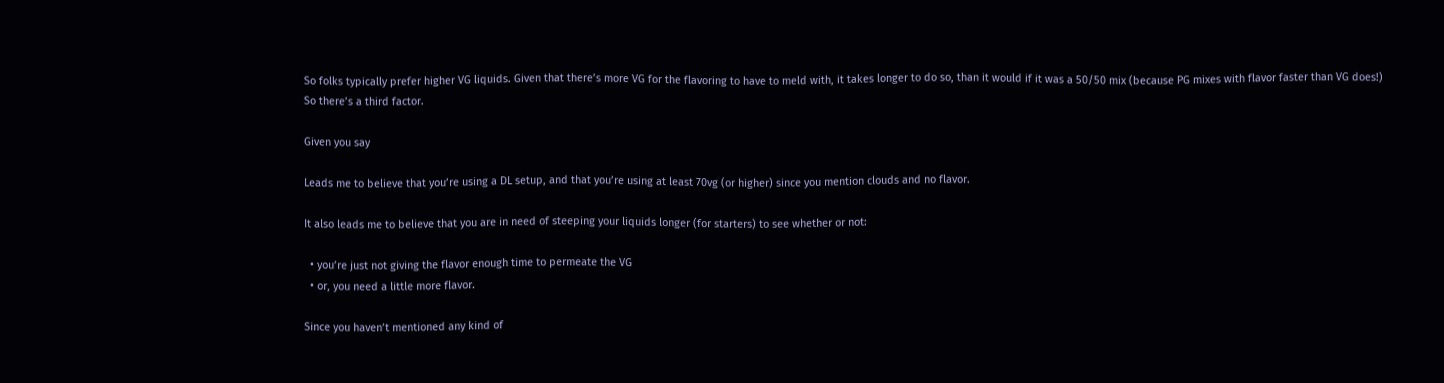So folks typically prefer higher VG liquids. Given that there’s more VG for the flavoring to have to meld with, it takes longer to do so, than it would if it was a 50/50 mix (because PG mixes with flavor faster than VG does!) So there’s a third factor.

Given you say

Leads me to believe that you’re using a DL setup, and that you’re using at least 70vg (or higher) since you mention clouds and no flavor.

It also leads me to believe that you are in need of steeping your liquids longer (for starters) to see whether or not:

  • you’re just not giving the flavor enough time to permeate the VG
  • or, you need a little more flavor.

Since you haven’t mentioned any kind of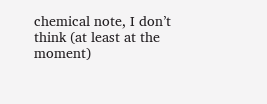chemical note, I don’t think (at least at the moment)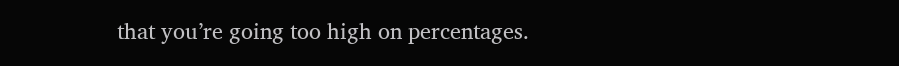that you’re going too high on percentages.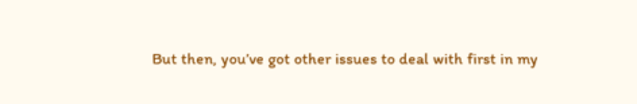But then, you’ve got other issues to deal with first in my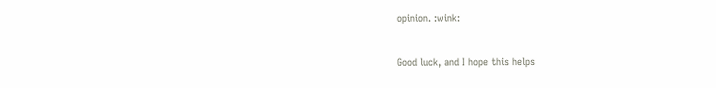opinion. :wink:

Good luck, and I hope this helps